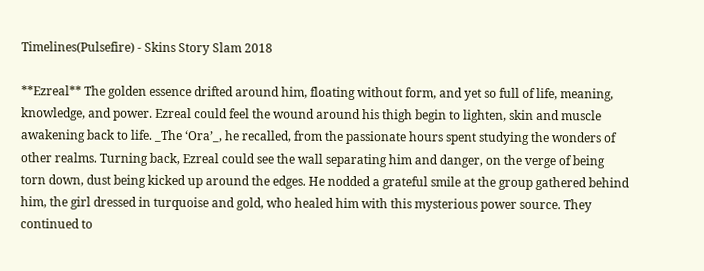Timelines(Pulsefire) - Skins Story Slam 2018

**Ezreal** The golden essence drifted around him, floating without form, and yet so full of life, meaning, knowledge, and power. Ezreal could feel the wound around his thigh begin to lighten, skin and muscle awakening back to life. _The ‘Ora’_, he recalled, from the passionate hours spent studying the wonders of other realms. Turning back, Ezreal could see the wall separating him and danger, on the verge of being torn down, dust being kicked up around the edges. He nodded a grateful smile at the group gathered behind him, the girl dressed in turquoise and gold, who healed him with this mysterious power source. They continued to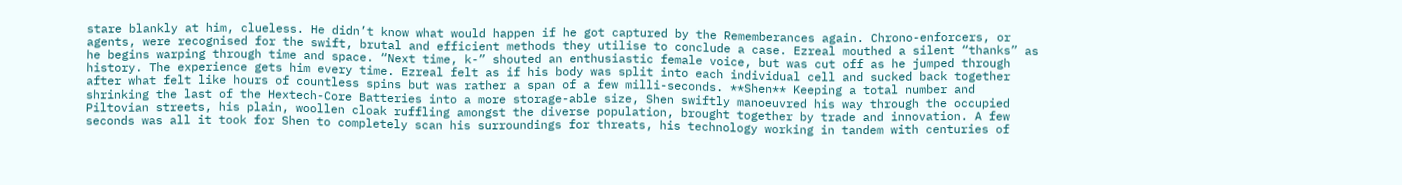stare blankly at him, clueless. He didn’t know what would happen if he got captured by the Rememberances again. Chrono-enforcers, or agents, were recognised for the swift, brutal and efficient methods they utilise to conclude a case. Ezreal mouthed a silent “thanks” as he begins warping through time and space. “Next time, k-” shouted an enthusiastic female voice, but was cut off as he jumped through history. The experience gets him every time. Ezreal felt as if his body was split into each individual cell and sucked back together after what felt like hours of countless spins but was rather a span of a few milli-seconds. **Shen** Keeping a total number and shrinking the last of the Hextech-Core Batteries into a more storage-able size, Shen swiftly manoeuvred his way through the occupied Piltovian streets, his plain, woollen cloak ruffling amongst the diverse population, brought together by trade and innovation. A few seconds was all it took for Shen to completely scan his surroundings for threats, his technology working in tandem with centuries of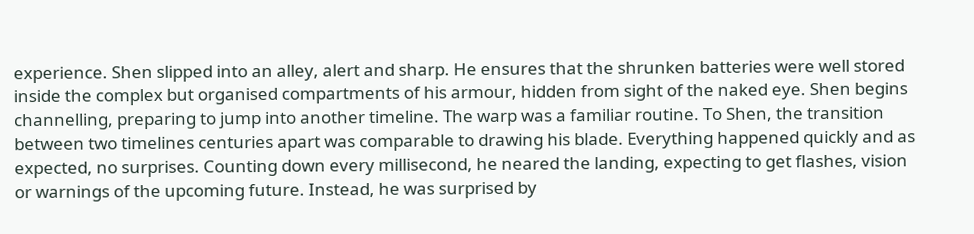experience. Shen slipped into an alley, alert and sharp. He ensures that the shrunken batteries were well stored inside the complex but organised compartments of his armour, hidden from sight of the naked eye. Shen begins channelling, preparing to jump into another timeline. The warp was a familiar routine. To Shen, the transition between two timelines centuries apart was comparable to drawing his blade. Everything happened quickly and as expected, no surprises. Counting down every millisecond, he neared the landing, expecting to get flashes, vision or warnings of the upcoming future. Instead, he was surprised by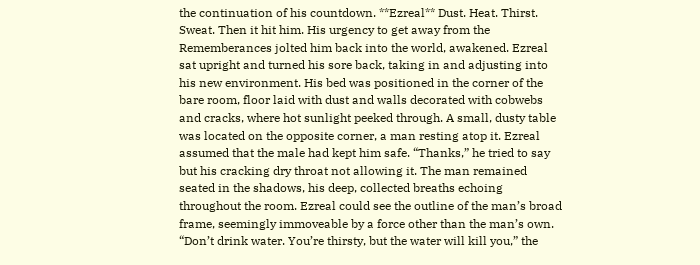the continuation of his countdown. **Ezreal** Dust. Heat. Thirst. Sweat. Then it hit him. His urgency to get away from the Rememberances jolted him back into the world, awakened. Ezreal sat upright and turned his sore back, taking in and adjusting into his new environment. His bed was positioned in the corner of the bare room, floor laid with dust and walls decorated with cobwebs and cracks, where hot sunlight peeked through. A small, dusty table was located on the opposite corner, a man resting atop it. Ezreal assumed that the male had kept him safe. “Thanks,” he tried to say but his cracking dry throat not allowing it. The man remained seated in the shadows, his deep, collected breaths echoing throughout the room. Ezreal could see the outline of the man’s broad frame, seemingly immoveable by a force other than the man’s own. “Don’t drink water. You’re thirsty, but the water will kill you,” the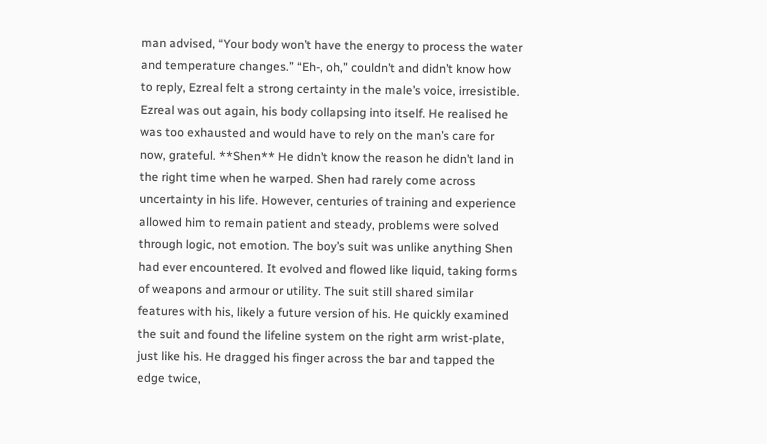man advised, “Your body won’t have the energy to process the water and temperature changes.” “Eh-, oh,” couldn’t and didn’t know how to reply, Ezreal felt a strong certainty in the male’s voice, irresistible. Ezreal was out again, his body collapsing into itself. He realised he was too exhausted and would have to rely on the man’s care for now, grateful. **Shen** He didn’t know the reason he didn’t land in the right time when he warped. Shen had rarely come across uncertainty in his life. However, centuries of training and experience allowed him to remain patient and steady, problems were solved through logic, not emotion. The boy’s suit was unlike anything Shen had ever encountered. It evolved and flowed like liquid, taking forms of weapons and armour or utility. The suit still shared similar features with his, likely a future version of his. He quickly examined the suit and found the lifeline system on the right arm wrist-plate, just like his. He dragged his finger across the bar and tapped the edge twice,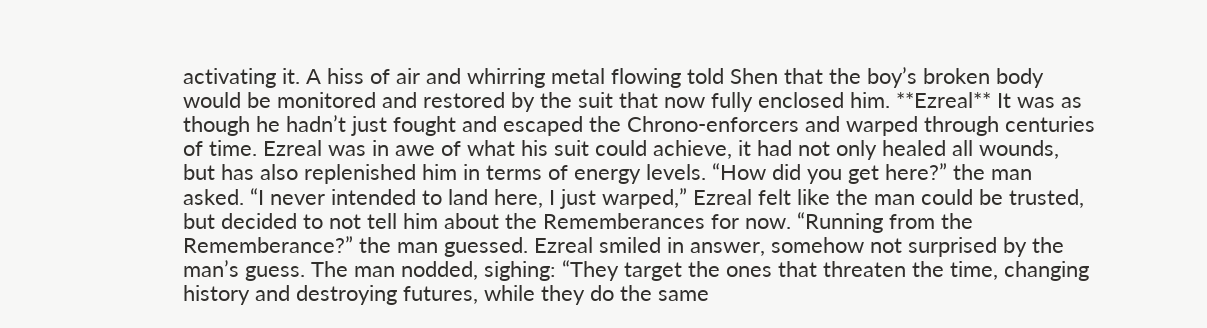activating it. A hiss of air and whirring metal flowing told Shen that the boy’s broken body would be monitored and restored by the suit that now fully enclosed him. **Ezreal** It was as though he hadn’t just fought and escaped the Chrono-enforcers and warped through centuries of time. Ezreal was in awe of what his suit could achieve, it had not only healed all wounds, but has also replenished him in terms of energy levels. “How did you get here?” the man asked. “I never intended to land here, I just warped,” Ezreal felt like the man could be trusted, but decided to not tell him about the Rememberances for now. “Running from the Rememberance?” the man guessed. Ezreal smiled in answer, somehow not surprised by the man’s guess. The man nodded, sighing: “They target the ones that threaten the time, changing history and destroying futures, while they do the same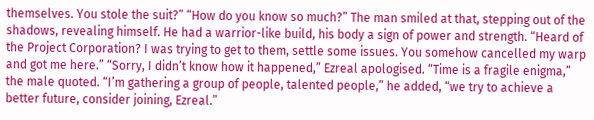themselves. You stole the suit?” “How do you know so much?” The man smiled at that, stepping out of the shadows, revealing himself. He had a warrior-like build, his body a sign of power and strength. “Heard of the Project Corporation? I was trying to get to them, settle some issues. You somehow cancelled my warp and got me here.” “Sorry, I didn’t know how it happened,” Ezreal apologised. “Time is a fragile enigma,” the male quoted. “I’m gathering a group of people, talented people,” he added, “we try to achieve a better future, consider joining, Ezreal.”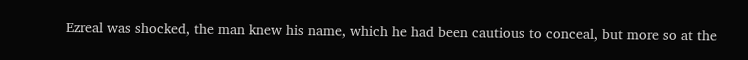Ezreal was shocked, the man knew his name, which he had been cautious to conceal, but more so at the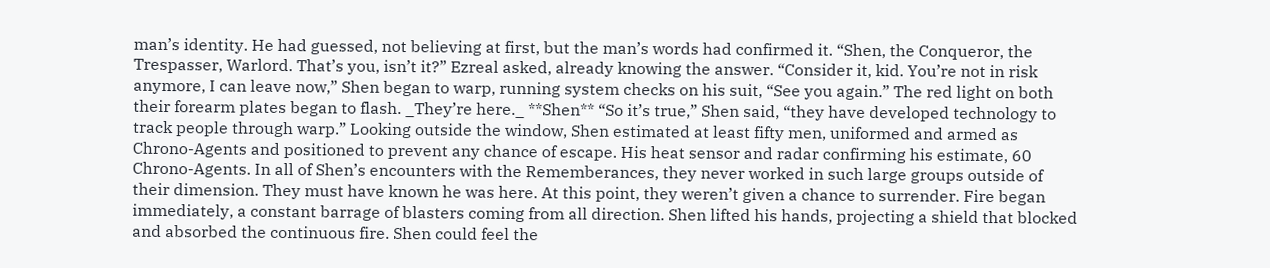man’s identity. He had guessed, not believing at first, but the man’s words had confirmed it. “Shen, the Conqueror, the Trespasser, Warlord. That’s you, isn’t it?” Ezreal asked, already knowing the answer. “Consider it, kid. You’re not in risk anymore, I can leave now,” Shen began to warp, running system checks on his suit, “See you again.” The red light on both their forearm plates began to flash. _They’re here._ **Shen** “So it’s true,” Shen said, “they have developed technology to track people through warp.” Looking outside the window, Shen estimated at least fifty men, uniformed and armed as Chrono-Agents and positioned to prevent any chance of escape. His heat sensor and radar confirming his estimate, 60 Chrono-Agents. In all of Shen’s encounters with the Rememberances, they never worked in such large groups outside of their dimension. They must have known he was here. At this point, they weren’t given a chance to surrender. Fire began immediately, a constant barrage of blasters coming from all direction. Shen lifted his hands, projecting a shield that blocked and absorbed the continuous fire. Shen could feel the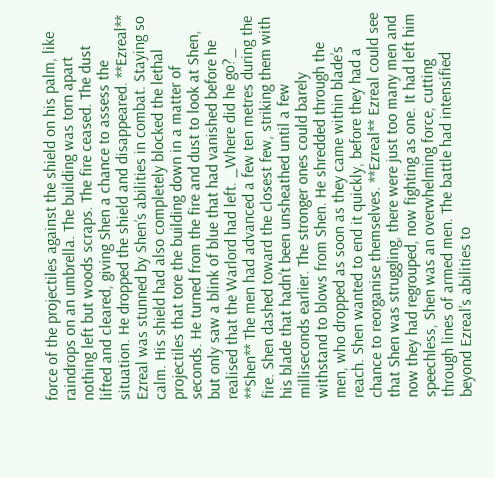force of the projectiles against the shield on his palm, like raindrops on an umbrella. The building was torn apart nothing left but woods scraps. The fire ceased. The dust lifted and cleared, giving Shen a chance to assess the situation. He dropped the shield and disappeared. **Ezreal** Ezreal was stunned by Shen’s abilities in combat. Staying so calm. His shield had also completely blocked the lethal projectiles that tore the building down in a matter of seconds. He turned from the fire and dust to look at Shen, but only saw a blink of blue that had vanished before he realised that the Warlord had left. _Where did he go?_ **Shen** The men had advanced a few ten metres during the fire. Shen dashed toward the closest few, striking them with his blade that hadn’t been unsheathed until a few milliseconds earlier. The stronger ones could barely withstand to blows from Shen. He shredded through the men, who dropped as soon as they came within blade’s reach. Shen wanted to end it quickly, before they had a chance to reorganise themselves. **Ezreal** Ezreal could see that Shen was struggling, there were just too many men and now they had regrouped, now fighting as one. It had left him speechless, Shen was an overwhelming force, cutting through lines of armed men. The battle had intensified beyond Ezreal’s abilities to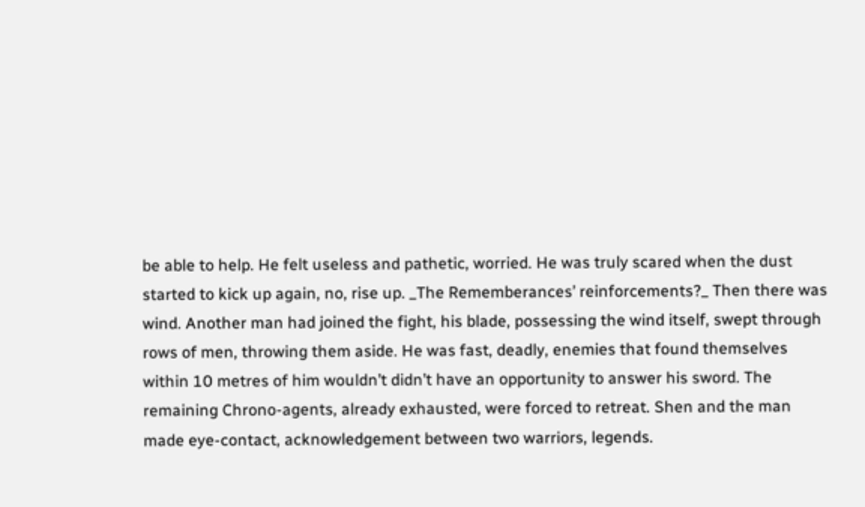be able to help. He felt useless and pathetic, worried. He was truly scared when the dust started to kick up again, no, rise up. _The Rememberances’ reinforcements?_ Then there was wind. Another man had joined the fight, his blade, possessing the wind itself, swept through rows of men, throwing them aside. He was fast, deadly, enemies that found themselves within 10 metres of him wouldn’t didn’t have an opportunity to answer his sword. The remaining Chrono-agents, already exhausted, were forced to retreat. Shen and the man made eye-contact, acknowledgement between two warriors, legends.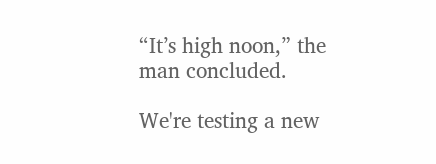“It’s high noon,” the man concluded.

We're testing a new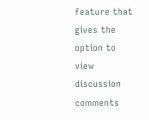feature that gives the option to view discussion comments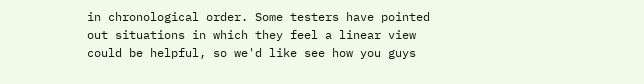in chronological order. Some testers have pointed out situations in which they feel a linear view could be helpful, so we'd like see how you guys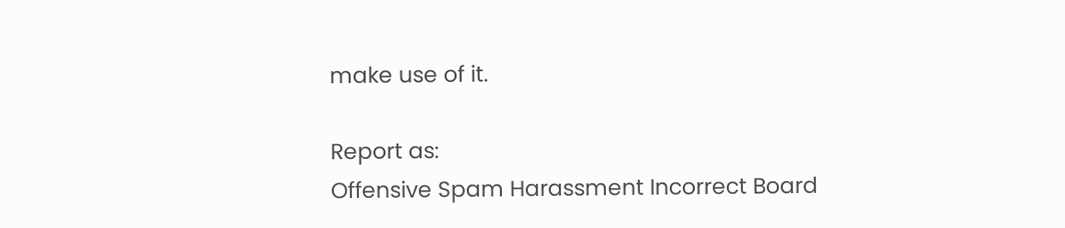make use of it.

Report as:
Offensive Spam Harassment Incorrect Board